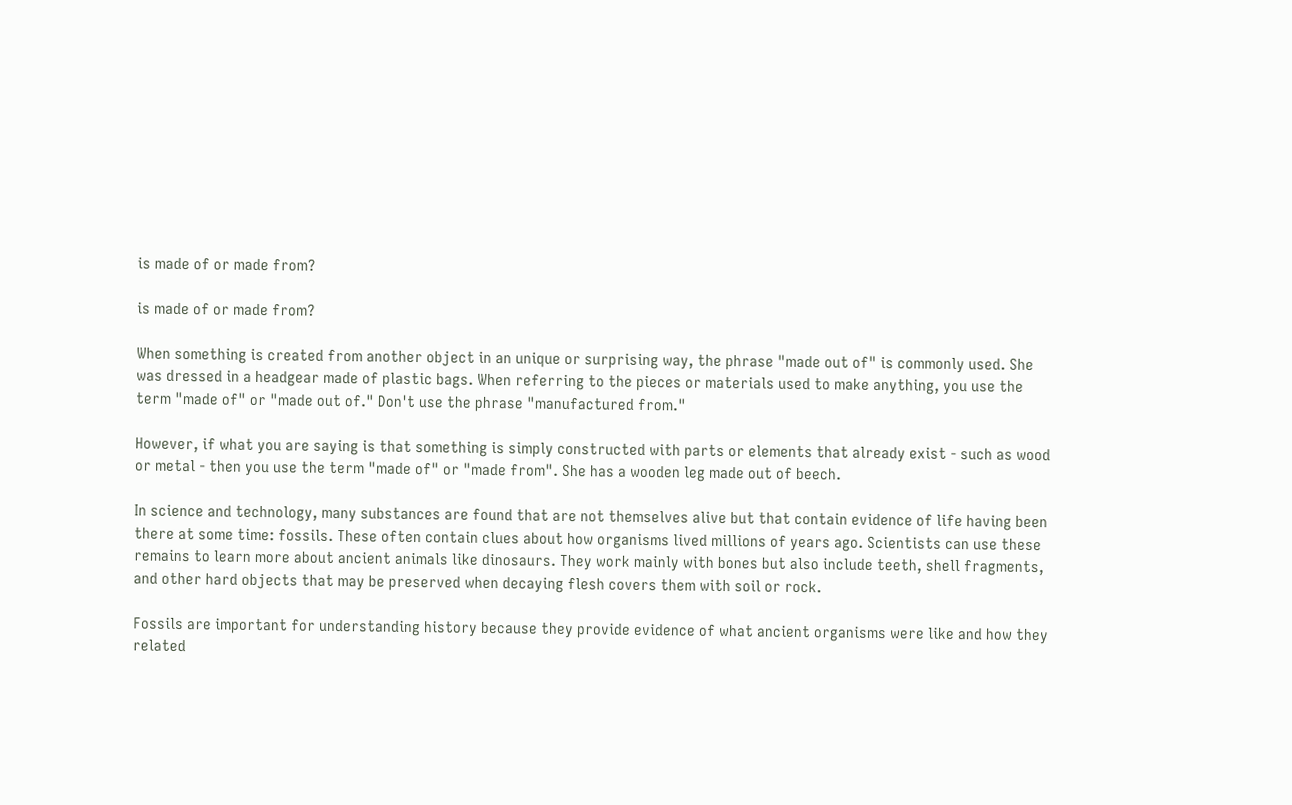is made of or made from?

is made of or made from?

When something is created from another object in an unique or surprising way, the phrase "made out of" is commonly used. She was dressed in a headgear made of plastic bags. When referring to the pieces or materials used to make anything, you use the term "made of" or "made out of." Don't use the phrase "manufactured from."

However, if what you are saying is that something is simply constructed with parts or elements that already exist - such as wood or metal - then you use the term "made of" or "made from". She has a wooden leg made out of beech.

In science and technology, many substances are found that are not themselves alive but that contain evidence of life having been there at some time: fossils. These often contain clues about how organisms lived millions of years ago. Scientists can use these remains to learn more about ancient animals like dinosaurs. They work mainly with bones but also include teeth, shell fragments, and other hard objects that may be preserved when decaying flesh covers them with soil or rock.

Fossils are important for understanding history because they provide evidence of what ancient organisms were like and how they related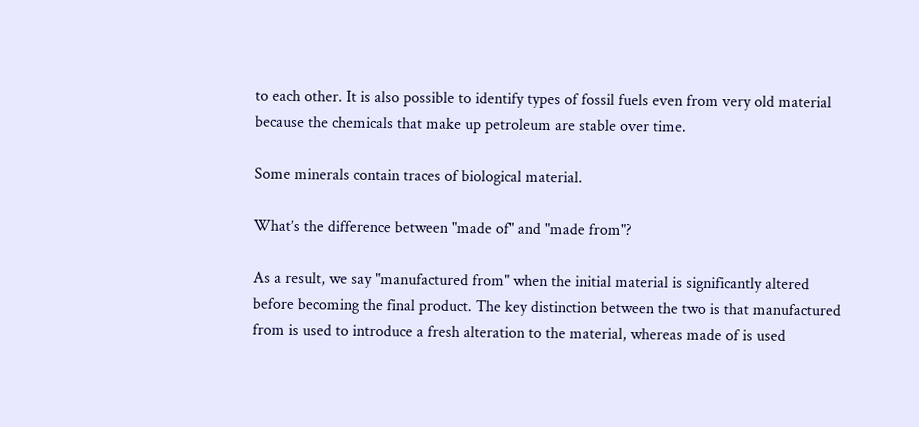to each other. It is also possible to identify types of fossil fuels even from very old material because the chemicals that make up petroleum are stable over time.

Some minerals contain traces of biological material.

What’s the difference between "made of" and "made from"?

As a result, we say "manufactured from" when the initial material is significantly altered before becoming the final product. The key distinction between the two is that manufactured from is used to introduce a fresh alteration to the material, whereas made of is used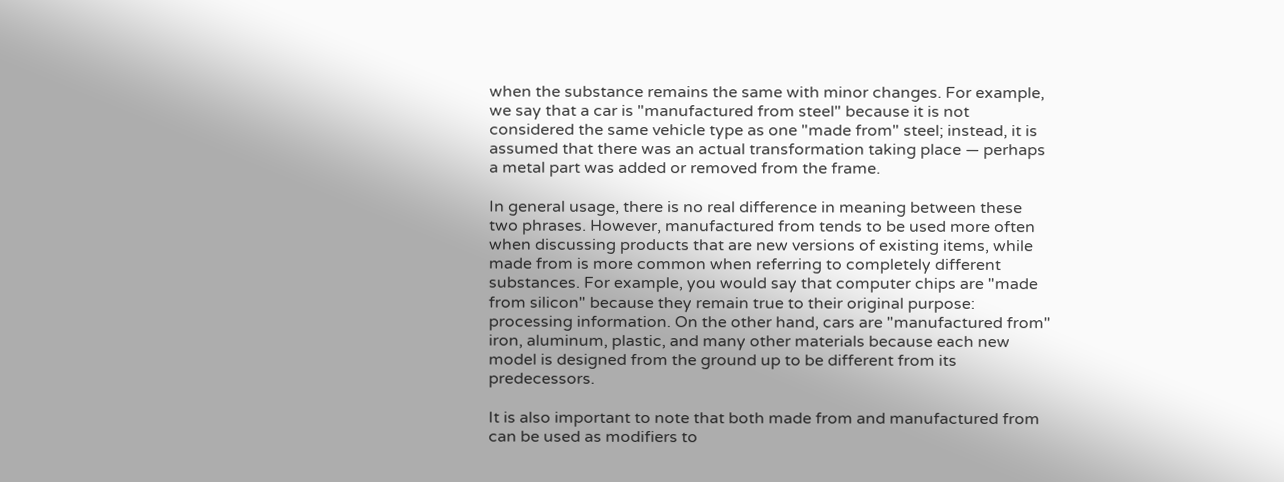when the substance remains the same with minor changes. For example, we say that a car is "manufactured from steel" because it is not considered the same vehicle type as one "made from" steel; instead, it is assumed that there was an actual transformation taking place — perhaps a metal part was added or removed from the frame.

In general usage, there is no real difference in meaning between these two phrases. However, manufactured from tends to be used more often when discussing products that are new versions of existing items, while made from is more common when referring to completely different substances. For example, you would say that computer chips are "made from silicon" because they remain true to their original purpose: processing information. On the other hand, cars are "manufactured from" iron, aluminum, plastic, and many other materials because each new model is designed from the ground up to be different from its predecessors.

It is also important to note that both made from and manufactured from can be used as modifiers to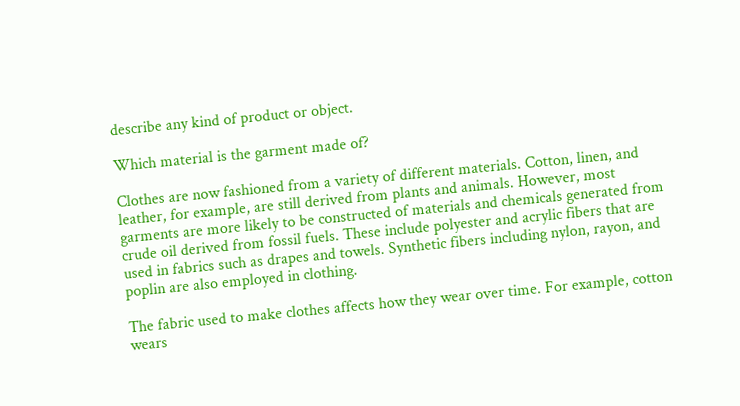describe any kind of product or object.

Which material is the garment made of?

Clothes are now fashioned from a variety of different materials. Cotton, linen, and leather, for example, are still derived from plants and animals. However, most garments are more likely to be constructed of materials and chemicals generated from crude oil derived from fossil fuels. These include polyester and acrylic fibers that are used in fabrics such as drapes and towels. Synthetic fibers including nylon, rayon, and poplin are also employed in clothing.

The fabric used to make clothes affects how they wear over time. For example, cotton wears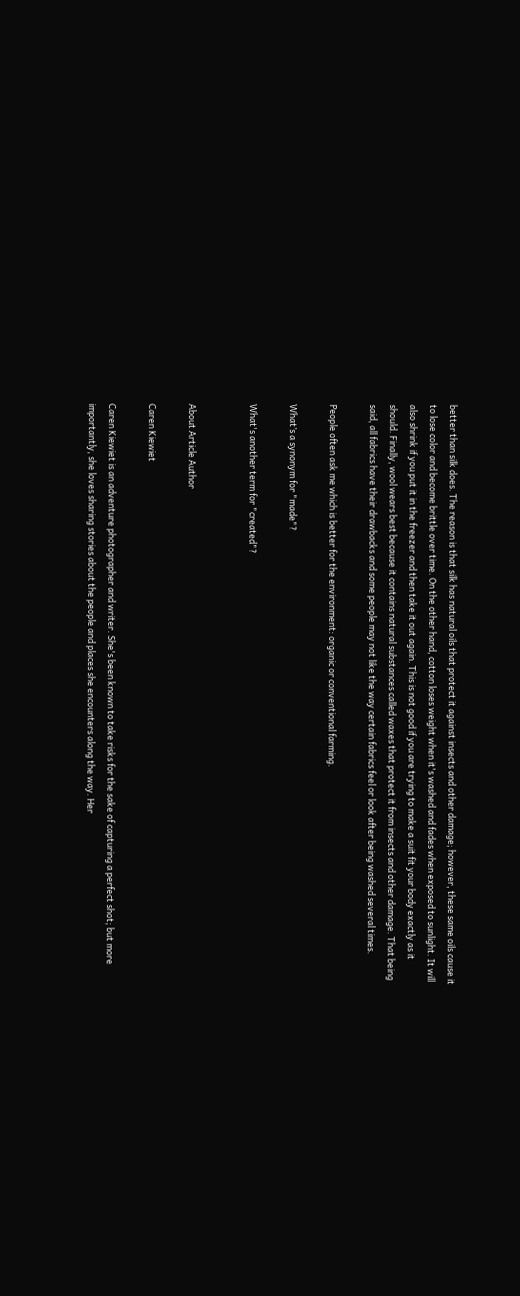better than silk does. The reason is that silk has natural oils that protect it against insects and other damage; however, these same oils cause it to lose color and become brittle over time. On the other hand, cotton loses weight when it's washed and fades when exposed to sunlight. It will also shrink if you put it in the freezer and then take it out again. This is not good if you are trying to make a suit fit your body exactly as it should. Finally, wool wears best because it contains natural substances called waxes that protect it from insects and other damage. That being said, all fabrics have their drawbacks and some people may not like the way certain fabrics feel or look after being washed several times.

People often ask me which is better for the environment: organic or conventional farming.

What’s a synonym for "made"?

What's another term for "created"?


About Article Author

Caren Kiewiet

Caren Kiewiet is an adventure photographer and writer. She's been known to take risks for the sake of capturing a perfect shot; but more importantly, she loves sharing stories about the people and places she encounters along the way. Her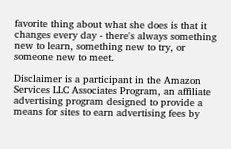favorite thing about what she does is that it changes every day - there's always something new to learn, something new to try, or someone new to meet.

Disclaimer is a participant in the Amazon Services LLC Associates Program, an affiliate advertising program designed to provide a means for sites to earn advertising fees by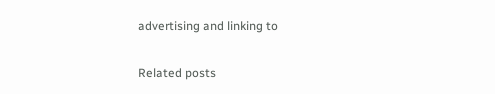advertising and linking to

Related posts